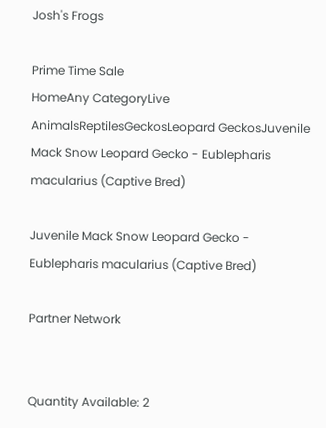Josh's Frogs

Prime Time Sale
HomeAny CategoryLive AnimalsReptilesGeckosLeopard GeckosJuvenile Mack Snow Leopard Gecko - Eublepharis macularius (Captive Bred)

Juvenile Mack Snow Leopard Gecko - Eublepharis macularius (Captive Bred)

Partner Network


Quantity Available: 2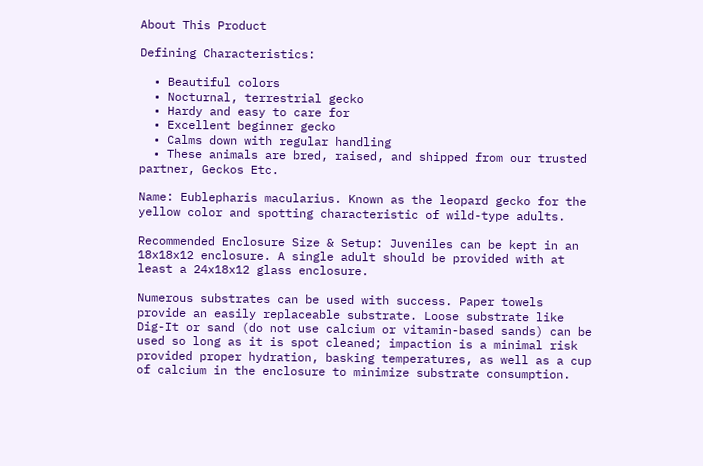About This Product

Defining Characteristics:

  • Beautiful colors
  • Nocturnal, terrestrial gecko
  • Hardy and easy to care for
  • Excellent beginner gecko
  • Calms down with regular handling
  • These animals are bred, raised, and shipped from our trusted partner, Geckos Etc.

Name: Eublepharis macularius. Known as the leopard gecko for the yellow color and spotting characteristic of wild-type adults.

Recommended Enclosure Size & Setup: Juveniles can be kept in an 18x18x12 enclosure. A single adult should be provided with at least a 24x18x12 glass enclosure.

Numerous substrates can be used with success. Paper towels provide an easily replaceable substrate. Loose substrate like Dig-It or sand (do not use calcium or vitamin-based sands) can be used so long as it is spot cleaned; impaction is a minimal risk provided proper hydration, basking temperatures, as well as a cup of calcium in the enclosure to minimize substrate consumption.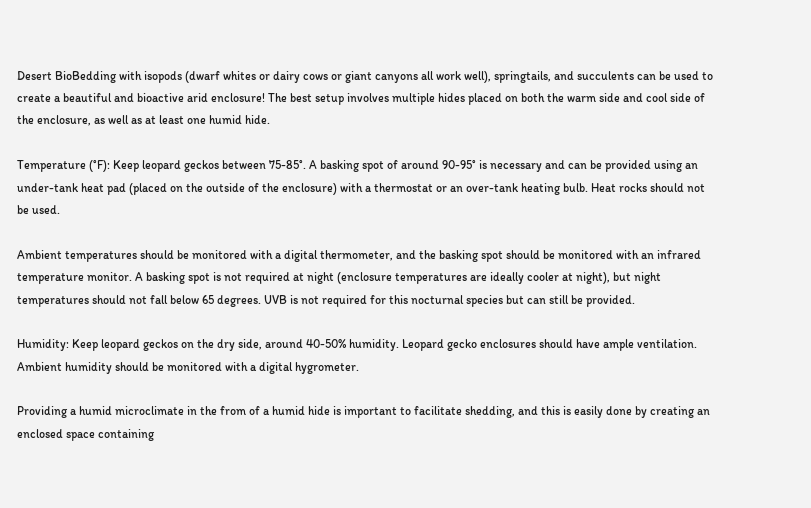Desert BioBedding with isopods (dwarf whites or dairy cows or giant canyons all work well), springtails, and succulents can be used to create a beautiful and bioactive arid enclosure! The best setup involves multiple hides placed on both the warm side and cool side of the enclosure, as well as at least one humid hide.

Temperature (°F): Keep leopard geckos between 75-85°. A basking spot of around 90-95° is necessary and can be provided using an under-tank heat pad (placed on the outside of the enclosure) with a thermostat or an over-tank heating bulb. Heat rocks should not be used.

Ambient temperatures should be monitored with a digital thermometer, and the basking spot should be monitored with an infrared temperature monitor. A basking spot is not required at night (enclosure temperatures are ideally cooler at night), but night temperatures should not fall below 65 degrees. UVB is not required for this nocturnal species but can still be provided.

Humidity: Keep leopard geckos on the dry side, around 40-50% humidity. Leopard gecko enclosures should have ample ventilation. Ambient humidity should be monitored with a digital hygrometer.

Providing a humid microclimate in the from of a humid hide is important to facilitate shedding, and this is easily done by creating an enclosed space containing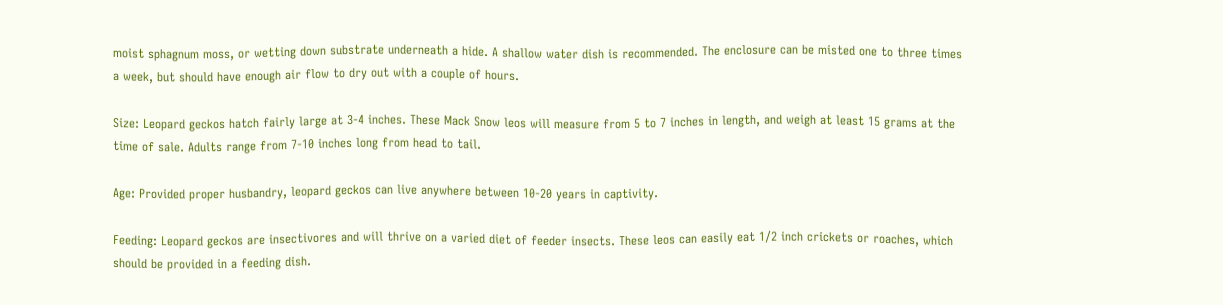moist sphagnum moss, or wetting down substrate underneath a hide. A shallow water dish is recommended. The enclosure can be misted one to three times a week, but should have enough air flow to dry out with a couple of hours.

Size: Leopard geckos hatch fairly large at 3-4 inches. These Mack Snow leos will measure from 5 to 7 inches in length, and weigh at least 15 grams at the time of sale. Adults range from 7-10 inches long from head to tail.

Age: Provided proper husbandry, leopard geckos can live anywhere between 10-20 years in captivity.

Feeding: Leopard geckos are insectivores and will thrive on a varied diet of feeder insects. These leos can easily eat 1/2 inch crickets or roaches, which should be provided in a feeding dish.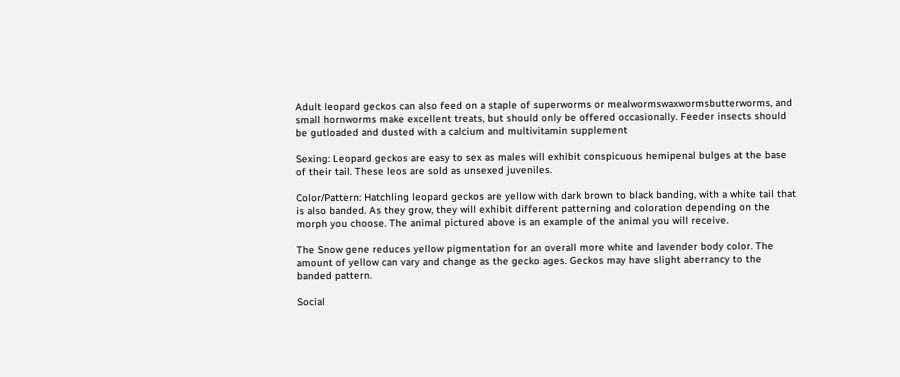Adult leopard geckos can also feed on a staple of superworms or mealwormswaxwormsbutterworms, and small hornworms make excellent treats, but should only be offered occasionally. Feeder insects should be gutloaded and dusted with a calcium and multivitamin supplement

Sexing: Leopard geckos are easy to sex as males will exhibit conspicuous hemipenal bulges at the base of their tail. These leos are sold as unsexed juveniles.

Color/Pattern: Hatchling leopard geckos are yellow with dark brown to black banding, with a white tail that is also banded. As they grow, they will exhibit different patterning and coloration depending on the morph you choose. The animal pictured above is an example of the animal you will receive.

The Snow gene reduces yellow pigmentation for an overall more white and lavender body color. The amount of yellow can vary and change as the gecko ages. Geckos may have slight aberrancy to the banded pattern.

Social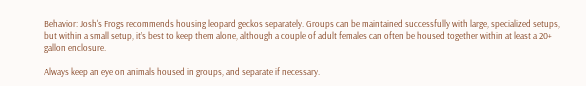Behavior: Josh's Frogs recommends housing leopard geckos separately. Groups can be maintained successfully with large, specialized setups, but within a small setup, it’s best to keep them alone, although a couple of adult females can often be housed together within at least a 20+ gallon enclosure.

Always keep an eye on animals housed in groups, and separate if necessary.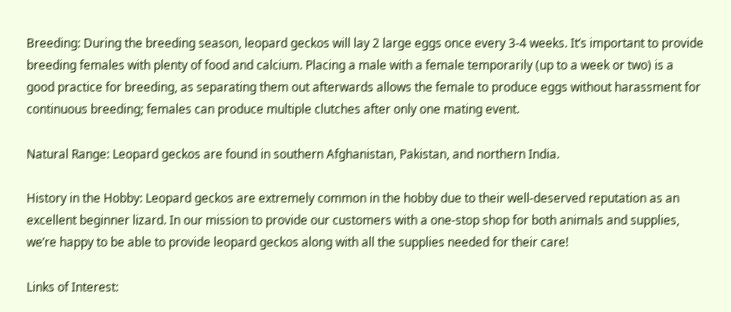Breeding: During the breeding season, leopard geckos will lay 2 large eggs once every 3-4 weeks. It’s important to provide breeding females with plenty of food and calcium. Placing a male with a female temporarily (up to a week or two) is a good practice for breeding, as separating them out afterwards allows the female to produce eggs without harassment for continuous breeding; females can produce multiple clutches after only one mating event.

Natural Range: Leopard geckos are found in southern Afghanistan, Pakistan, and northern India.

History in the Hobby: Leopard geckos are extremely common in the hobby due to their well-deserved reputation as an excellent beginner lizard. In our mission to provide our customers with a one-stop shop for both animals and supplies, we’re happy to be able to provide leopard geckos along with all the supplies needed for their care!

Links of Interest: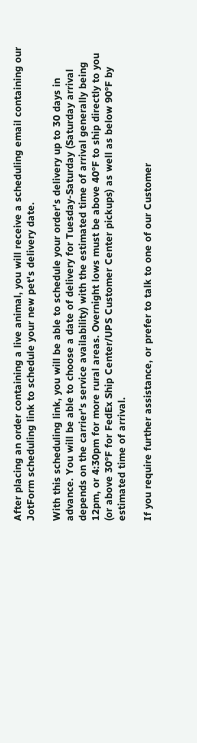After placing an order containing a live animal, you will receive a scheduling email containing our JotForm scheduling link to schedule your new pet's delivery date.

With this scheduling link, you will be able to schedule your order's delivery up to 30 days in advance. You will be able to choose a date of delivery for Tuesday-Saturday (Saturday arrival depends on the carrier's service availability) with the estimated time of arrival generally being 12pm, or 4:30pm for more rural areas. Overnight lows must be above 40°F to ship directly to you (or above 30°F for FedEx Ship Center/UPS Customer Center pickups) as well as below 90°F by estimated time of arrival.

If you require further assistance, or prefer to talk to one of our Customer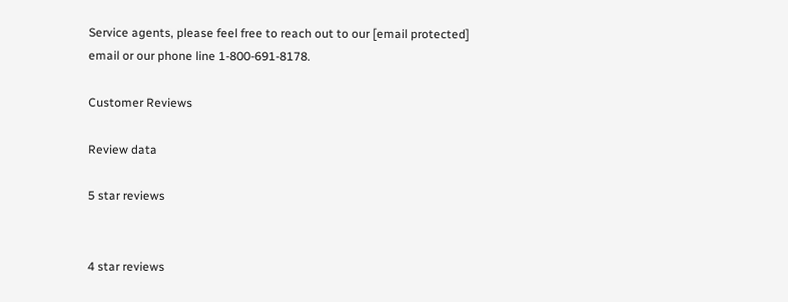Service agents, please feel free to reach out to our [email protected] email or our phone line 1-800-691-8178.

Customer Reviews

Review data

5 star reviews


4 star reviews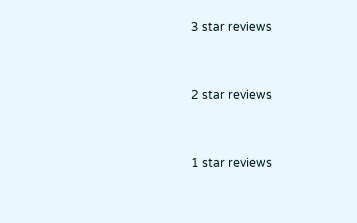3 star reviews


2 star reviews


1 star reviews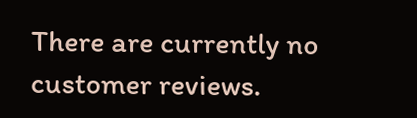There are currently no customer reviews.